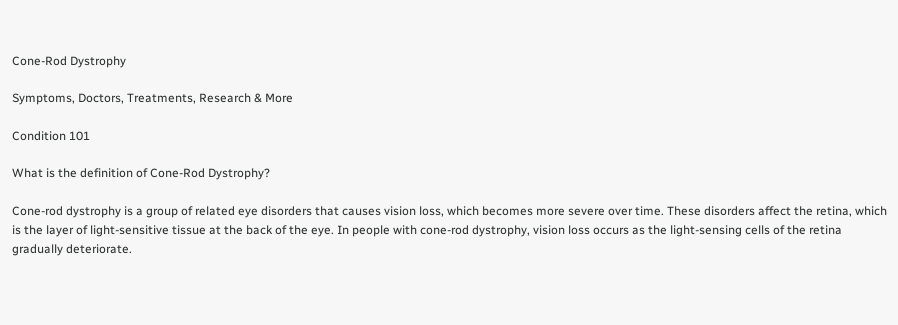Cone-Rod Dystrophy

Symptoms, Doctors, Treatments, Research & More

Condition 101

What is the definition of Cone-Rod Dystrophy?

Cone-rod dystrophy is a group of related eye disorders that causes vision loss, which becomes more severe over time. These disorders affect the retina, which is the layer of light-sensitive tissue at the back of the eye. In people with cone-rod dystrophy, vision loss occurs as the light-sensing cells of the retina gradually deteriorate.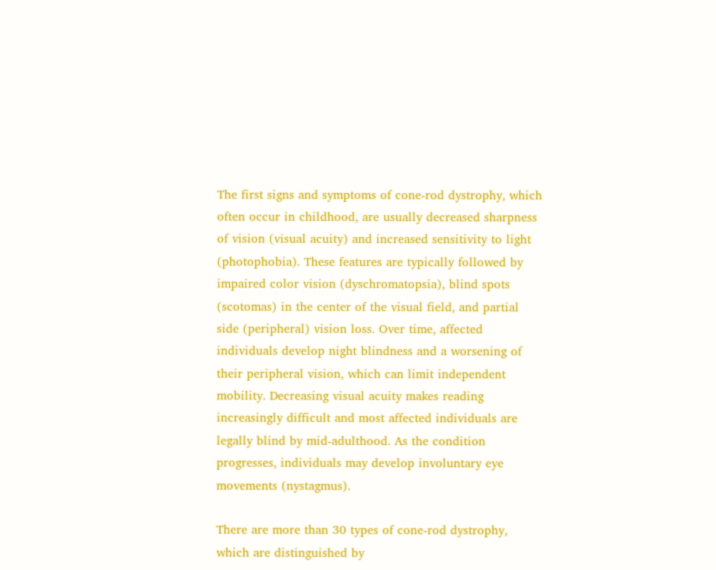The first signs and symptoms of cone-rod dystrophy, which often occur in childhood, are usually decreased sharpness of vision (visual acuity) and increased sensitivity to light (photophobia). These features are typically followed by impaired color vision (dyschromatopsia), blind spots (scotomas) in the center of the visual field, and partial side (peripheral) vision loss. Over time, affected individuals develop night blindness and a worsening of their peripheral vision, which can limit independent mobility. Decreasing visual acuity makes reading increasingly difficult and most affected individuals are legally blind by mid-adulthood. As the condition progresses, individuals may develop involuntary eye movements (nystagmus).

There are more than 30 types of cone-rod dystrophy, which are distinguished by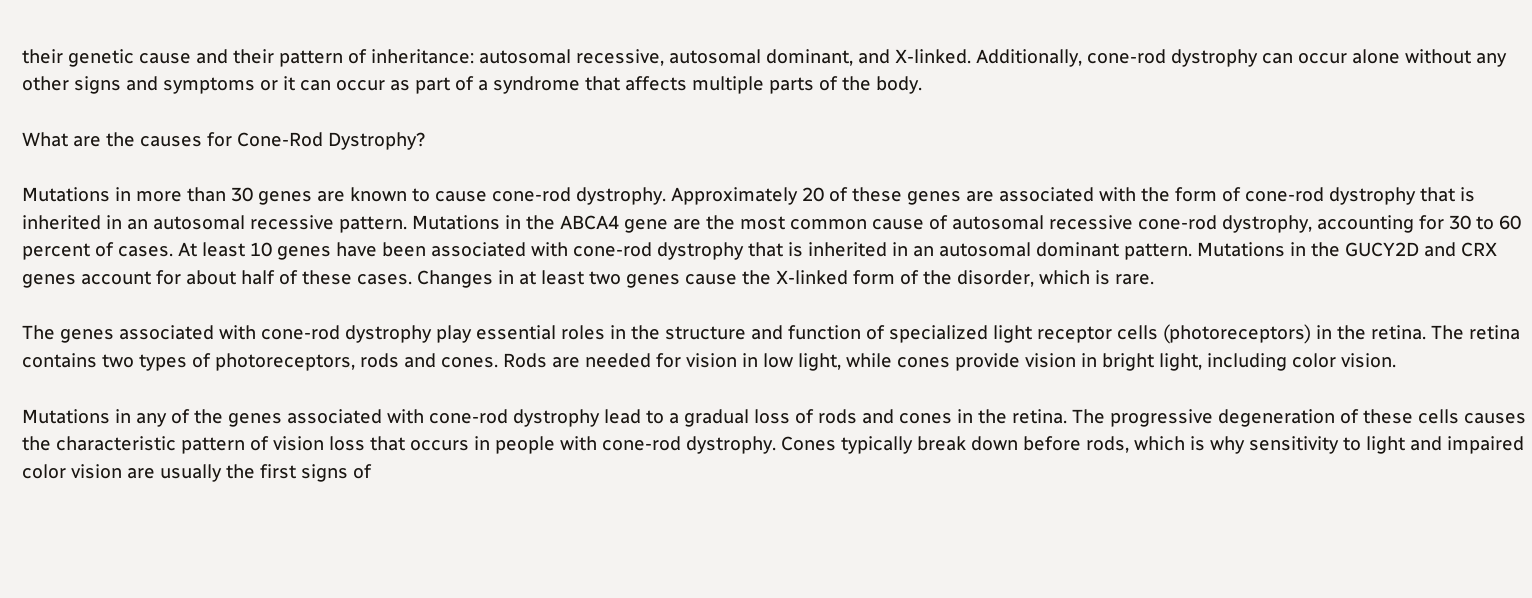their genetic cause and their pattern of inheritance: autosomal recessive, autosomal dominant, and X-linked. Additionally, cone-rod dystrophy can occur alone without any other signs and symptoms or it can occur as part of a syndrome that affects multiple parts of the body.

What are the causes for Cone-Rod Dystrophy?

Mutations in more than 30 genes are known to cause cone-rod dystrophy. Approximately 20 of these genes are associated with the form of cone-rod dystrophy that is inherited in an autosomal recessive pattern. Mutations in the ABCA4 gene are the most common cause of autosomal recessive cone-rod dystrophy, accounting for 30 to 60 percent of cases. At least 10 genes have been associated with cone-rod dystrophy that is inherited in an autosomal dominant pattern. Mutations in the GUCY2D and CRX genes account for about half of these cases. Changes in at least two genes cause the X-linked form of the disorder, which is rare.

The genes associated with cone-rod dystrophy play essential roles in the structure and function of specialized light receptor cells (photoreceptors) in the retina. The retina contains two types of photoreceptors, rods and cones. Rods are needed for vision in low light, while cones provide vision in bright light, including color vision.

Mutations in any of the genes associated with cone-rod dystrophy lead to a gradual loss of rods and cones in the retina. The progressive degeneration of these cells causes the characteristic pattern of vision loss that occurs in people with cone-rod dystrophy. Cones typically break down before rods, which is why sensitivity to light and impaired color vision are usually the first signs of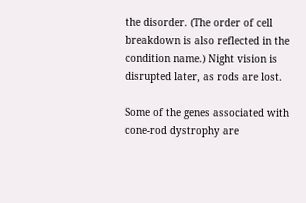the disorder. (The order of cell breakdown is also reflected in the condition name.) Night vision is disrupted later, as rods are lost.

Some of the genes associated with cone-rod dystrophy are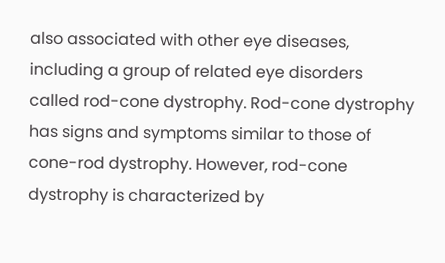also associated with other eye diseases, including a group of related eye disorders called rod-cone dystrophy. Rod-cone dystrophy has signs and symptoms similar to those of cone-rod dystrophy. However, rod-cone dystrophy is characterized by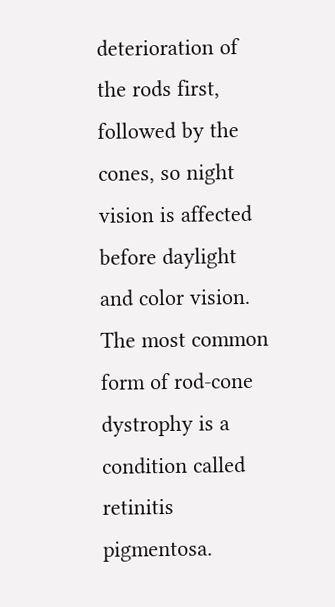deterioration of the rods first, followed by the cones, so night vision is affected before daylight and color vision. The most common form of rod-cone dystrophy is a condition called retinitis pigmentosa.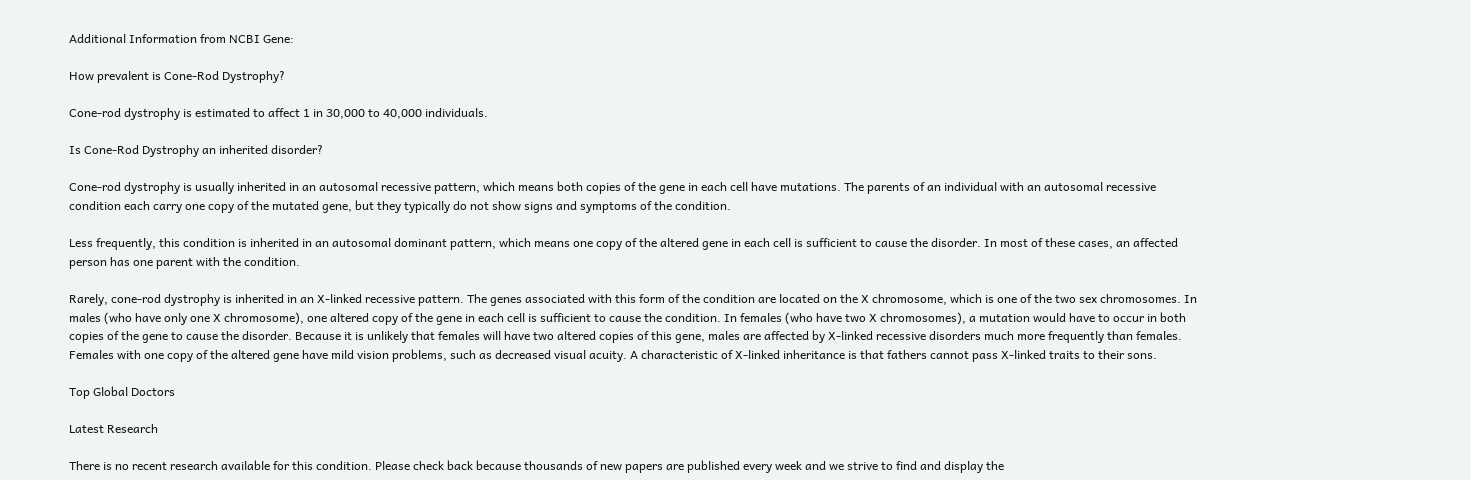Additional Information from NCBI Gene:

How prevalent is Cone-Rod Dystrophy?

Cone-rod dystrophy is estimated to affect 1 in 30,000 to 40,000 individuals.

Is Cone-Rod Dystrophy an inherited disorder?

Cone-rod dystrophy is usually inherited in an autosomal recessive pattern, which means both copies of the gene in each cell have mutations. The parents of an individual with an autosomal recessive condition each carry one copy of the mutated gene, but they typically do not show signs and symptoms of the condition.

Less frequently, this condition is inherited in an autosomal dominant pattern, which means one copy of the altered gene in each cell is sufficient to cause the disorder. In most of these cases, an affected person has one parent with the condition.

Rarely, cone-rod dystrophy is inherited in an X-linked recessive pattern. The genes associated with this form of the condition are located on the X chromosome, which is one of the two sex chromosomes. In males (who have only one X chromosome), one altered copy of the gene in each cell is sufficient to cause the condition. In females (who have two X chromosomes), a mutation would have to occur in both copies of the gene to cause the disorder. Because it is unlikely that females will have two altered copies of this gene, males are affected by X-linked recessive disorders much more frequently than females. Females with one copy of the altered gene have mild vision problems, such as decreased visual acuity. A characteristic of X-linked inheritance is that fathers cannot pass X-linked traits to their sons.

Top Global Doctors

Latest Research

There is no recent research available for this condition. Please check back because thousands of new papers are published every week and we strive to find and display the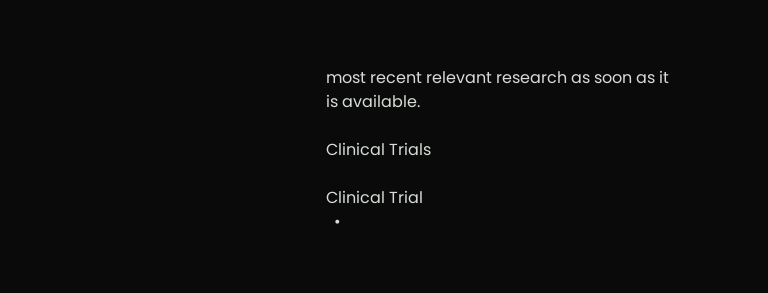most recent relevant research as soon as it is available.

Clinical Trials

Clinical Trial
  •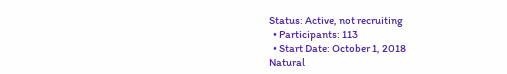Status: Active, not recruiting
  • Participants: 113
  • Start Date: October 1, 2018
Natural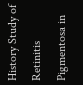History Study of Retinitis Pigmentosa in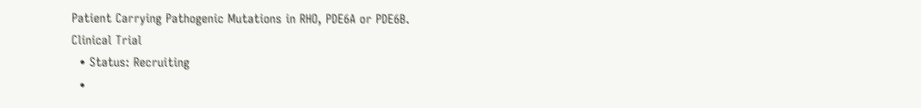Patient Carrying Pathogenic Mutations in RHO, PDE6A or PDE6B.
Clinical Trial
  • Status: Recruiting
  •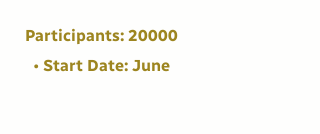Participants: 20000
  • Start Date: June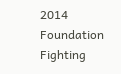2014
Foundation Fighting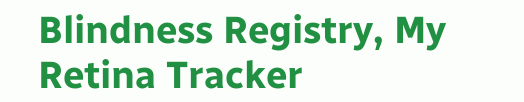Blindness Registry, My Retina Tracker